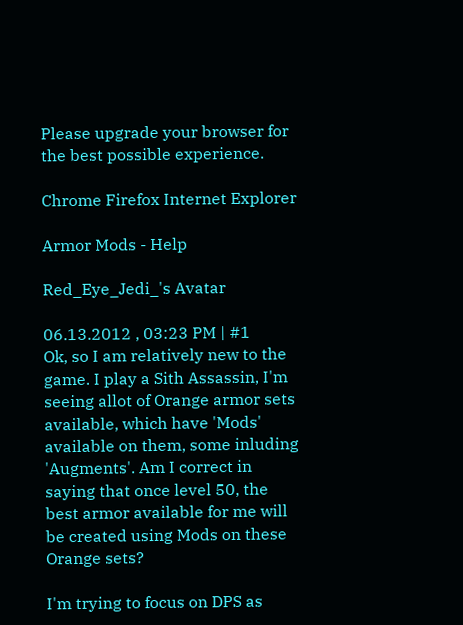Please upgrade your browser for the best possible experience.

Chrome Firefox Internet Explorer

Armor Mods - Help

Red_Eye_Jedi_'s Avatar

06.13.2012 , 03:23 PM | #1
Ok, so I am relatively new to the game. I play a Sith Assassin, I'm seeing allot of Orange armor sets available, which have 'Mods' available on them, some inluding 'Augments'. Am I correct in saying that once level 50, the best armor available for me will be created using Mods on these Orange sets?

I'm trying to focus on DPS as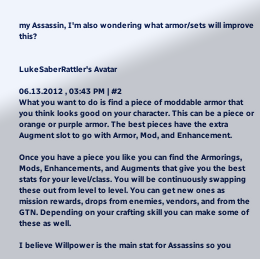my Assassin, I'm also wondering what armor/sets will improve this?


LukeSaberRattler's Avatar

06.13.2012 , 03:43 PM | #2
What you want to do is find a piece of moddable armor that you think looks good on your character. This can be a piece or orange or purple armor. The best pieces have the extra Augment slot to go with Armor, Mod, and Enhancement.

Once you have a piece you like you can find the Armorings, Mods, Enhancements, and Augments that give you the best stats for your level/class. You will be continuously swapping these out from level to level. You can get new ones as mission rewards, drops from enemies, vendors, and from the GTN. Depending on your crafting skill you can make some of these as well.

I believe Willpower is the main stat for Assassins so you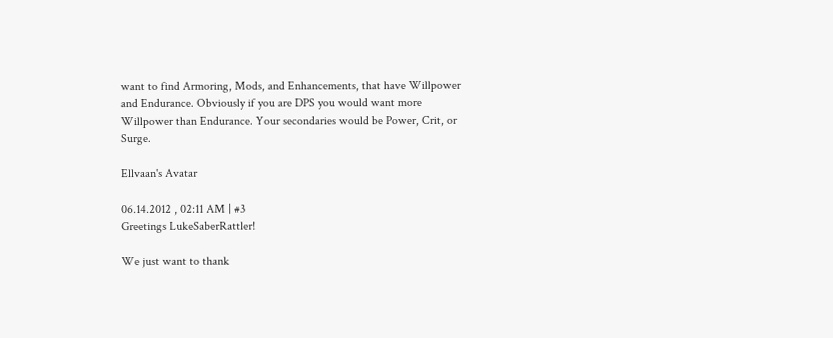want to find Armoring, Mods, and Enhancements, that have Willpower and Endurance. Obviously if you are DPS you would want more Willpower than Endurance. Your secondaries would be Power, Crit, or Surge.

Ellvaan's Avatar

06.14.2012 , 02:11 AM | #3
Greetings LukeSaberRattler!

We just want to thank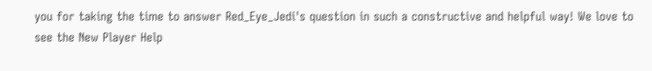you for taking the time to answer Red_Eye_Jedi's question in such a constructive and helpful way! We love to see the New Player Help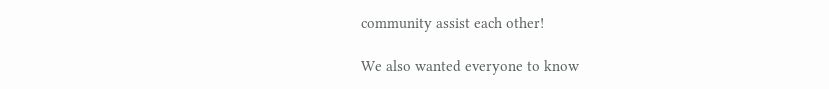community assist each other!

We also wanted everyone to know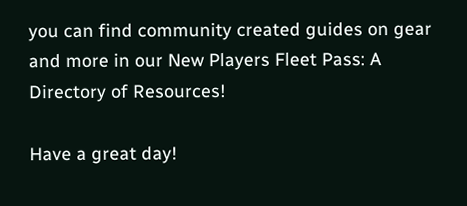you can find community created guides on gear and more in our New Players Fleet Pass: A Directory of Resources!

Have a great day!